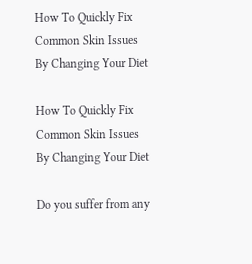How To Quickly Fix Common Skin Issues By Changing Your Diet

How To Quickly Fix Common Skin Issues By Changing Your Diet

Do you suffer from any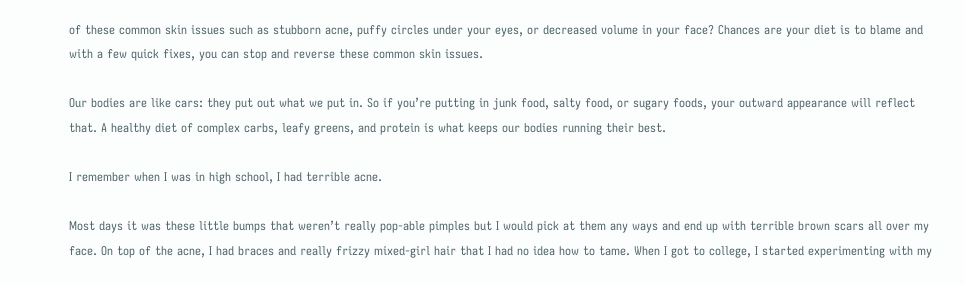of these common skin issues such as stubborn acne, puffy circles under your eyes, or decreased volume in your face? Chances are your diet is to blame and with a few quick fixes, you can stop and reverse these common skin issues.

Our bodies are like cars: they put out what we put in. So if you’re putting in junk food, salty food, or sugary foods, your outward appearance will reflect that. A healthy diet of complex carbs, leafy greens, and protein is what keeps our bodies running their best.

I remember when I was in high school, I had terrible acne.

Most days it was these little bumps that weren’t really pop-able pimples but I would pick at them any ways and end up with terrible brown scars all over my face. On top of the acne, I had braces and really frizzy mixed-girl hair that I had no idea how to tame. When I got to college, I started experimenting with my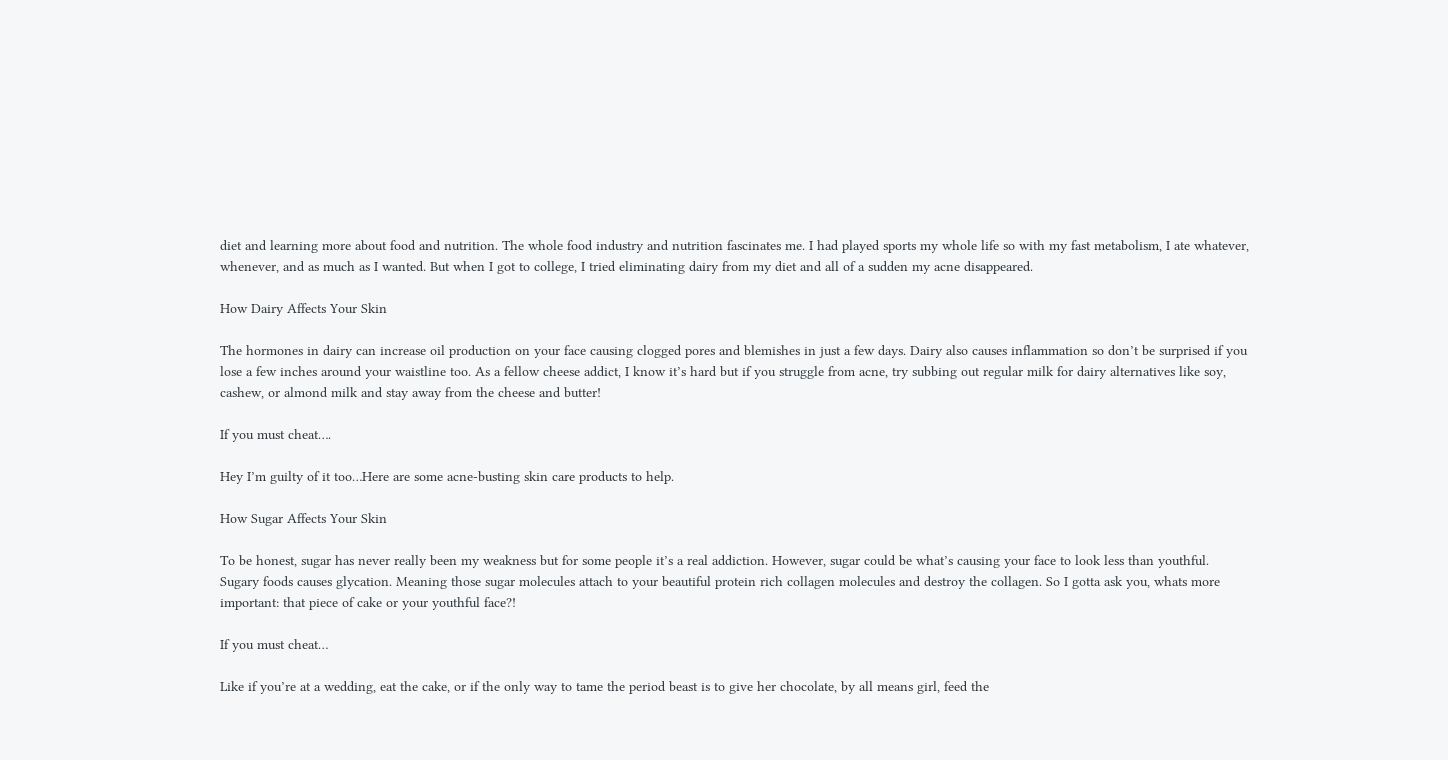diet and learning more about food and nutrition. The whole food industry and nutrition fascinates me. I had played sports my whole life so with my fast metabolism, I ate whatever, whenever, and as much as I wanted. But when I got to college, I tried eliminating dairy from my diet and all of a sudden my acne disappeared.

How Dairy Affects Your Skin

The hormones in dairy can increase oil production on your face causing clogged pores and blemishes in just a few days. Dairy also causes inflammation so don’t be surprised if you lose a few inches around your waistline too. As a fellow cheese addict, I know it’s hard but if you struggle from acne, try subbing out regular milk for dairy alternatives like soy, cashew, or almond milk and stay away from the cheese and butter!

If you must cheat….

Hey I’m guilty of it too…Here are some acne-busting skin care products to help.

How Sugar Affects Your Skin

To be honest, sugar has never really been my weakness but for some people it’s a real addiction. However, sugar could be what’s causing your face to look less than youthful. Sugary foods causes glycation. Meaning those sugar molecules attach to your beautiful protein rich collagen molecules and destroy the collagen. So I gotta ask you, whats more important: that piece of cake or your youthful face?!

If you must cheat…

Like if you’re at a wedding, eat the cake, or if the only way to tame the period beast is to give her chocolate, by all means girl, feed the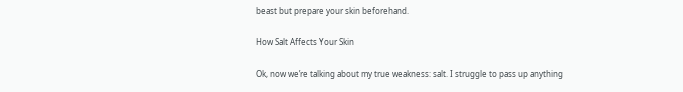beast but prepare your skin beforehand.

How Salt Affects Your Skin

Ok, now we’re talking about my true weakness: salt. I struggle to pass up anything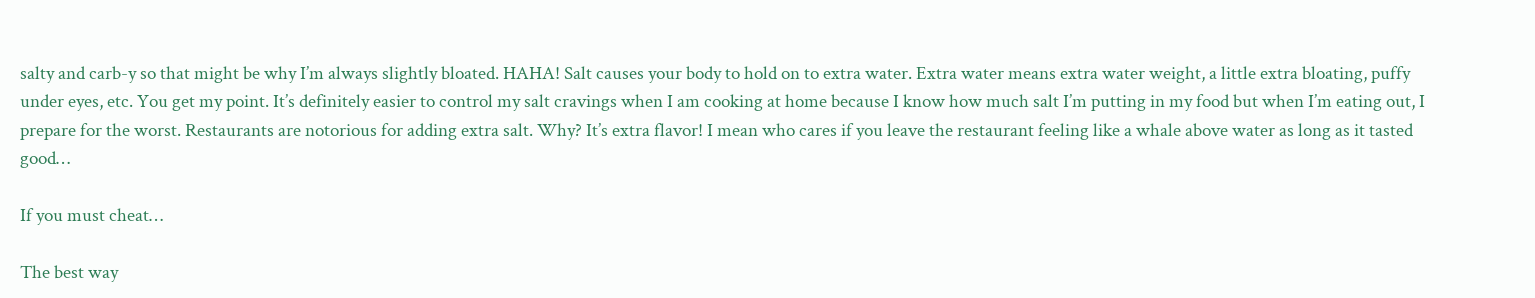salty and carb-y so that might be why I’m always slightly bloated. HAHA! Salt causes your body to hold on to extra water. Extra water means extra water weight, a little extra bloating, puffy under eyes, etc. You get my point. It’s definitely easier to control my salt cravings when I am cooking at home because I know how much salt I’m putting in my food but when I’m eating out, I prepare for the worst. Restaurants are notorious for adding extra salt. Why? It’s extra flavor! I mean who cares if you leave the restaurant feeling like a whale above water as long as it tasted good…

If you must cheat…

The best way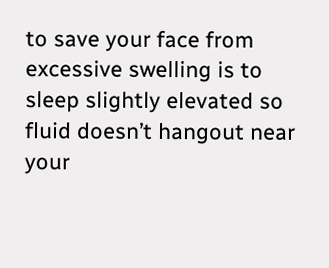to save your face from excessive swelling is to sleep slightly elevated so fluid doesn’t hangout near your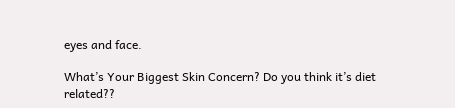eyes and face.

What’s Your Biggest Skin Concern? Do you think it’s diet related??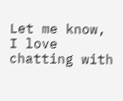Let me know, I love chatting with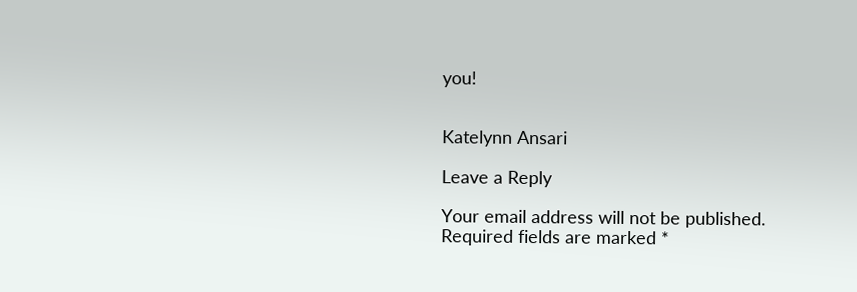you!


Katelynn Ansari

Leave a Reply

Your email address will not be published. Required fields are marked *